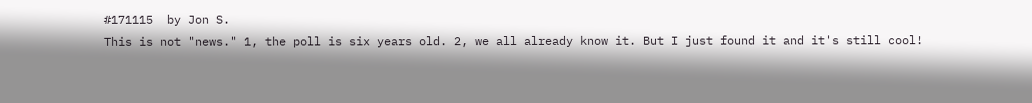#171115  by Jon S.
This is not "news." 1, the poll is six years old. 2, we all already know it. But I just found it and it's still cool!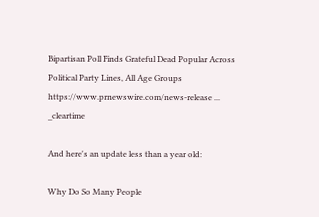Bipartisan Poll Finds Grateful Dead Popular Across Political Party Lines, All Age Groups
https://www.prnewswire.com/news-release ... _cleartime

And here's an update less than a year old:

Why Do So Many People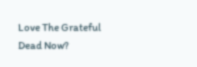Love The Grateful Dead Now?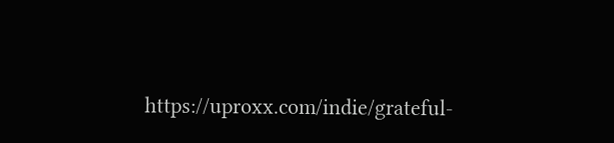https://uproxx.com/indie/grateful-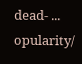dead- ... opularity/